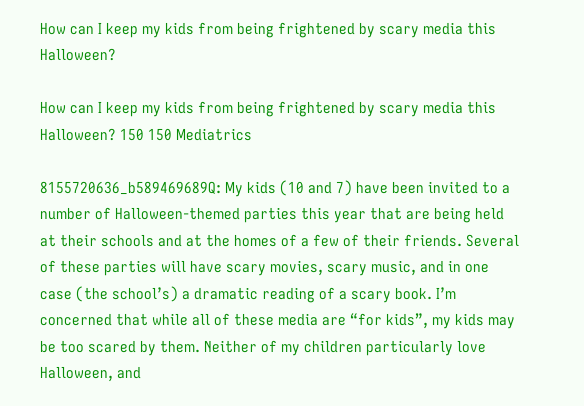How can I keep my kids from being frightened by scary media this Halloween?

How can I keep my kids from being frightened by scary media this Halloween? 150 150 Mediatrics

8155720636_b589469689Q: My kids (10 and 7) have been invited to a number of Halloween-themed parties this year that are being held at their schools and at the homes of a few of their friends. Several of these parties will have scary movies, scary music, and in one case (the school’s) a dramatic reading of a scary book. I’m concerned that while all of these media are “for kids”, my kids may be too scared by them. Neither of my children particularly love Halloween, and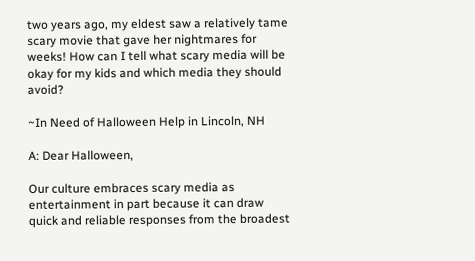two years ago, my eldest saw a relatively tame scary movie that gave her nightmares for weeks! How can I tell what scary media will be okay for my kids and which media they should avoid?

~In Need of Halloween Help in Lincoln, NH

A: Dear Halloween,

Our culture embraces scary media as entertainment in part because it can draw quick and reliable responses from the broadest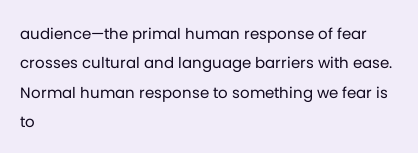audience—the primal human response of fear crosses cultural and language barriers with ease. Normal human response to something we fear is to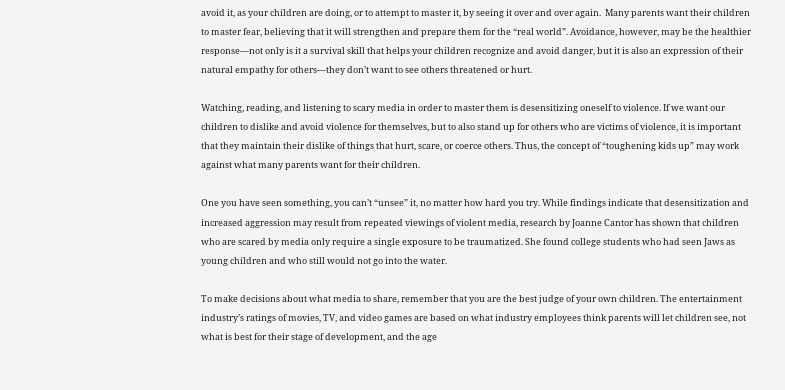avoid it, as your children are doing, or to attempt to master it, by seeing it over and over again.  Many parents want their children to master fear, believing that it will strengthen and prepare them for the “real world”. Avoidance, however, may be the healthier response—not only is it a survival skill that helps your children recognize and avoid danger, but it is also an expression of their natural empathy for others—they don’t want to see others threatened or hurt.

Watching, reading, and listening to scary media in order to master them is desensitizing oneself to violence. If we want our children to dislike and avoid violence for themselves, but to also stand up for others who are victims of violence, it is important that they maintain their dislike of things that hurt, scare, or coerce others. Thus, the concept of “toughening kids up” may work against what many parents want for their children.

One you have seen something, you can’t “unsee” it, no matter how hard you try. While findings indicate that desensitization and increased aggression may result from repeated viewings of violent media, research by Joanne Cantor has shown that children who are scared by media only require a single exposure to be traumatized. She found college students who had seen Jaws as young children and who still would not go into the water.

To make decisions about what media to share, remember that you are the best judge of your own children. The entertainment industry’s ratings of movies, TV, and video games are based on what industry employees think parents will let children see, not what is best for their stage of development, and the age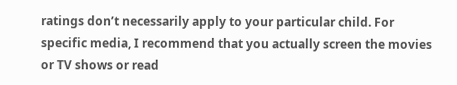ratings don’t necessarily apply to your particular child. For specific media, I recommend that you actually screen the movies or TV shows or read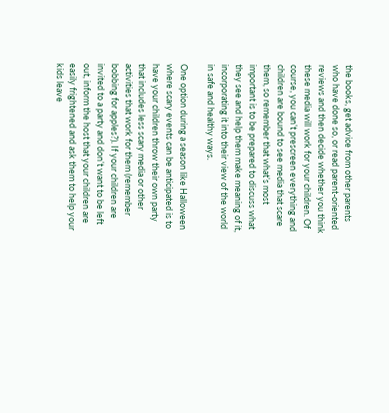the books, get advice from other parents who have done so, or read parent-oriented reviews and then decide whether you think these media will work for your children. Of course, you can’t prescreen everything and children are bound to see media that scare them, so remember that what’s most important is to be prepared to discuss what they see and help them make meaning of it, incorporating it into their view of the world in safe and healthy ways.

One option during a season like Halloween where scary events can be anticipated is to have your children throw their own party that includes less scary media or other activities that work for them (remember bobbing for apples?). If your children are invited to a party and don’t want to be left out, inform the host that your children are easily frightened and ask them to help your kids leave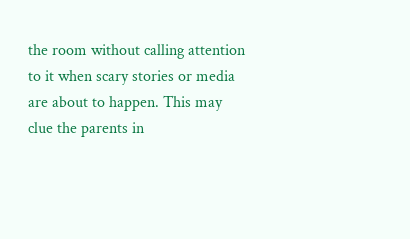the room without calling attention to it when scary stories or media
are about to happen. This may clue the parents in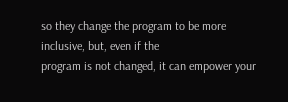so they change the program to be more inclusive, but, even if the
program is not changed, it can empower your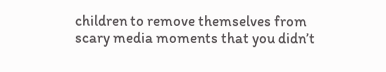children to remove themselves from scary media moments that you didn’t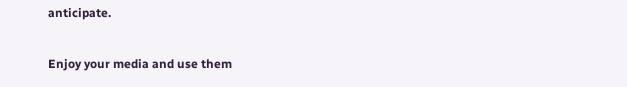anticipate.

Enjoy your media and use them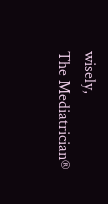wisely,
The Mediatrician®